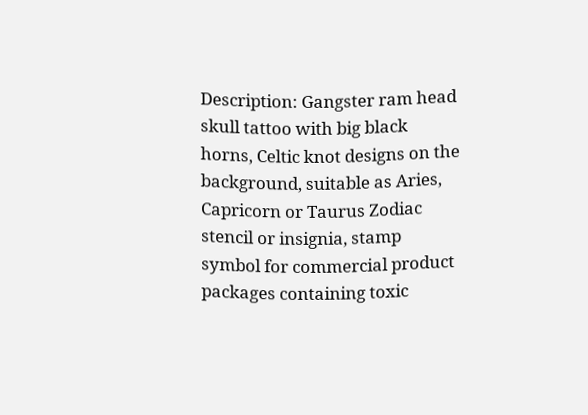Description: Gangster ram head skull tattoo with big black horns, Celtic knot designs on the background, suitable as Aries, Capricorn or Taurus Zodiac stencil or insignia, stamp symbol for commercial product packages containing toxic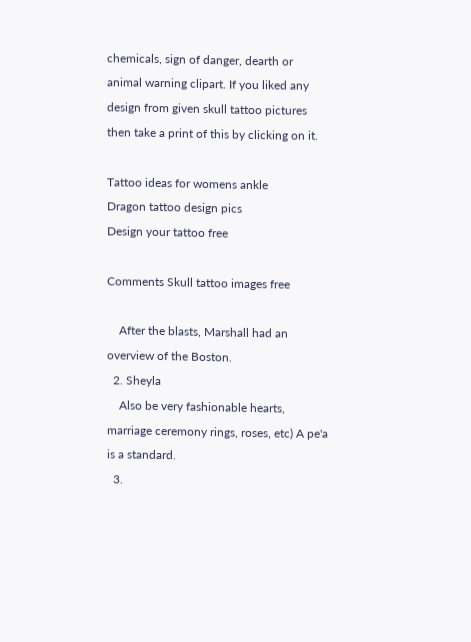chemicals, sign of danger, dearth or animal warning clipart. If you liked any design from given skull tattoo pictures then take a print of this by clicking on it.

Tattoo ideas for womens ankle
Dragon tattoo design pics
Design your tattoo free

Comments Skull tattoo images free

    After the blasts, Marshall had an overview of the Boston.
  2. Sheyla
    Also be very fashionable hearts, marriage ceremony rings, roses, etc) A pe'a is a standard.
  3.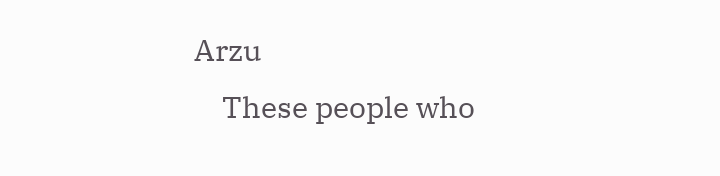Arzu
    These people who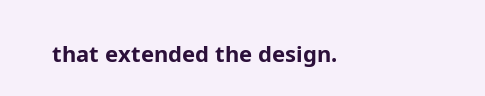that extended the design.